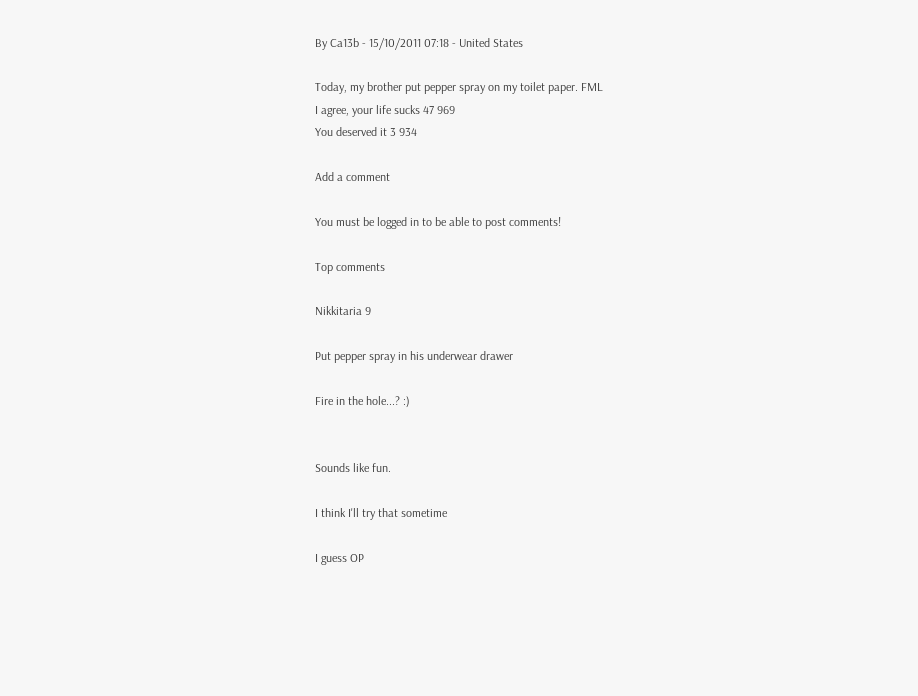By Ca13b - 15/10/2011 07:18 - United States

Today, my brother put pepper spray on my toilet paper. FML
I agree, your life sucks 47 969
You deserved it 3 934

Add a comment

You must be logged in to be able to post comments!

Top comments

Nikkitaria 9

Put pepper spray in his underwear drawer

Fire in the hole...? :)


Sounds like fun.

I think I'll try that sometime

I guess OP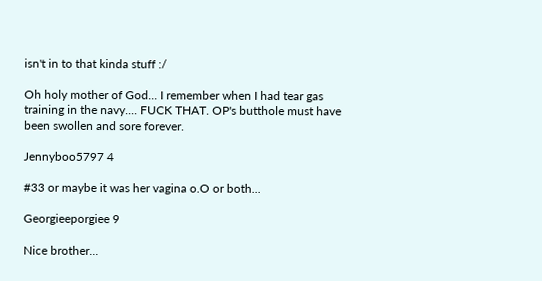isn't in to that kinda stuff :/

Oh holy mother of God... I remember when I had tear gas training in the navy.... FUCK THAT. OP's butthole must have been swollen and sore forever.

Jennyboo5797 4

#33 or maybe it was her vagina o.O or both...

Georgieeporgiee 9

Nice brother...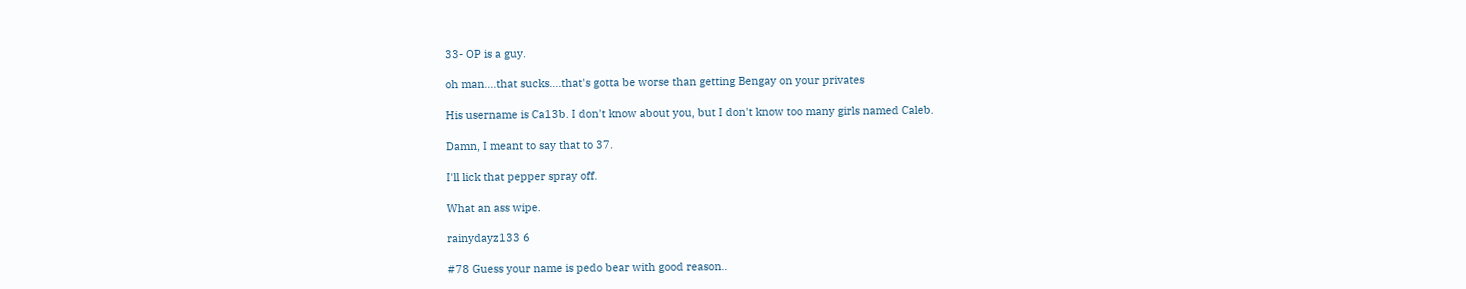33- OP is a guy.

oh man....that sucks....that's gotta be worse than getting Bengay on your privates

His username is Ca13b. I don't know about you, but I don't know too many girls named Caleb.

Damn, I meant to say that to 37.

I'll lick that pepper spray off.

What an ass wipe.

rainydayz133 6

#78 Guess your name is pedo bear with good reason..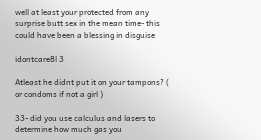well at least your protected from any surprise butt sex in the mean time- this could have been a blessing in disguise

idontcare8l 3

Atleast he didnt put it on your tampons? ( or condoms if not a girl )

33- did you use calculus and lasers to determine how much gas you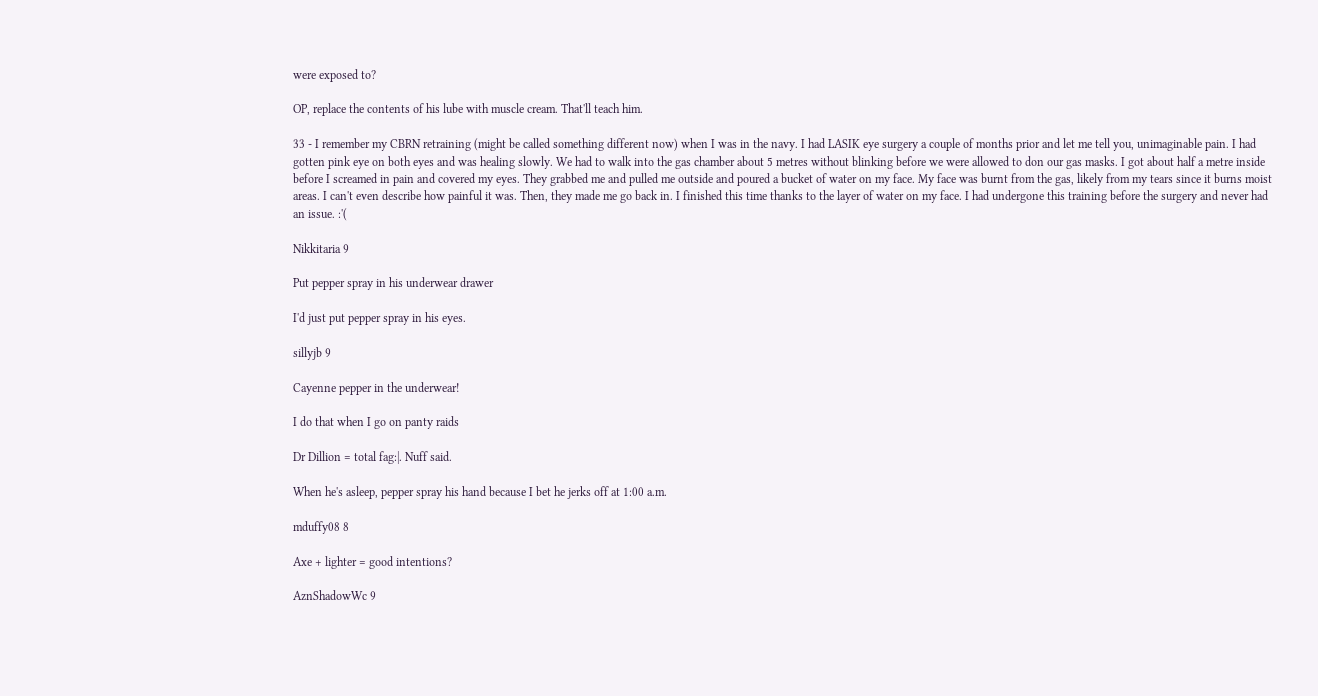were exposed to?

OP, replace the contents of his lube with muscle cream. That'll teach him.

33 - I remember my CBRN retraining (might be called something different now) when I was in the navy. I had LASIK eye surgery a couple of months prior and let me tell you, unimaginable pain. I had gotten pink eye on both eyes and was healing slowly. We had to walk into the gas chamber about 5 metres without blinking before we were allowed to don our gas masks. I got about half a metre inside before I screamed in pain and covered my eyes. They grabbed me and pulled me outside and poured a bucket of water on my face. My face was burnt from the gas, likely from my tears since it burns moist areas. I can't even describe how painful it was. Then, they made me go back in. I finished this time thanks to the layer of water on my face. I had undergone this training before the surgery and never had an issue. :'(

Nikkitaria 9

Put pepper spray in his underwear drawer

I'd just put pepper spray in his eyes.

sillyjb 9

Cayenne pepper in the underwear!

I do that when I go on panty raids

Dr Dillion = total fag:|. Nuff said.

When he's asleep, pepper spray his hand because I bet he jerks off at 1:00 a.m.

mduffy08 8

Axe + lighter = good intentions?

AznShadowWc 9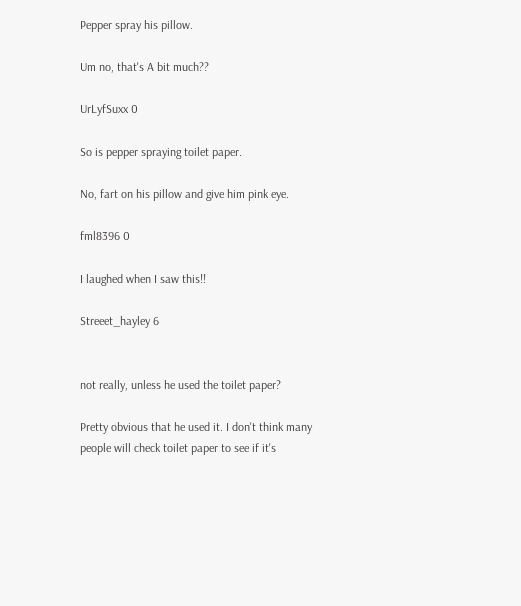Pepper spray his pillow.

Um no, that's A bit much??

UrLyfSuxx 0

So is pepper spraying toilet paper.

No, fart on his pillow and give him pink eye.

fml8396 0

I laughed when I saw this!!

Streeet_hayley 6


not really, unless he used the toilet paper?

Pretty obvious that he used it. I don't think many people will check toilet paper to see if it's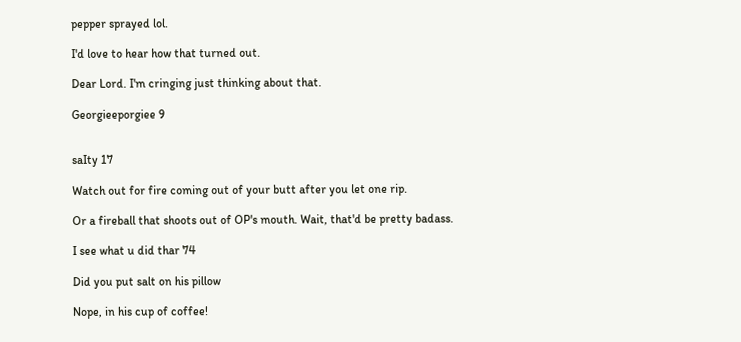pepper sprayed lol.

I'd love to hear how that turned out.

Dear Lord. I'm cringing just thinking about that.

Georgieeporgiee 9


saIty 17

Watch out for fire coming out of your butt after you let one rip.

Or a fireball that shoots out of OP's mouth. Wait, that'd be pretty badass.

I see what u did thar 74

Did you put salt on his pillow

Nope, in his cup of coffee!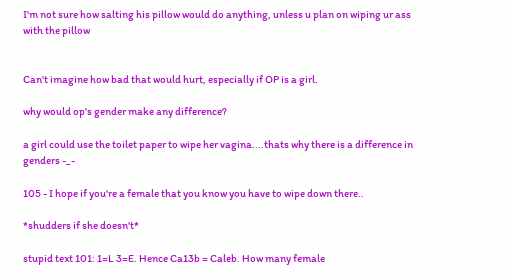I'm not sure how salting his pillow would do anything, unless u plan on wiping ur ass with the pillow


Can't imagine how bad that would hurt, especially if OP is a girl.

why would op's gender make any difference?

a girl could use the toilet paper to wipe her vagina....thats why there is a difference in genders -_-

105 - I hope if you're a female that you know you have to wipe down there..

*shudders if she doesn't*

stupid text 101: 1=L 3=E. Hence Ca13b = Caleb. How many female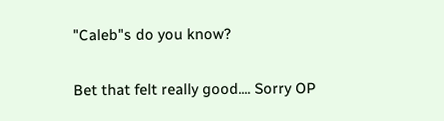"Caleb"s do you know?

Bet that felt really good.... Sorry OP